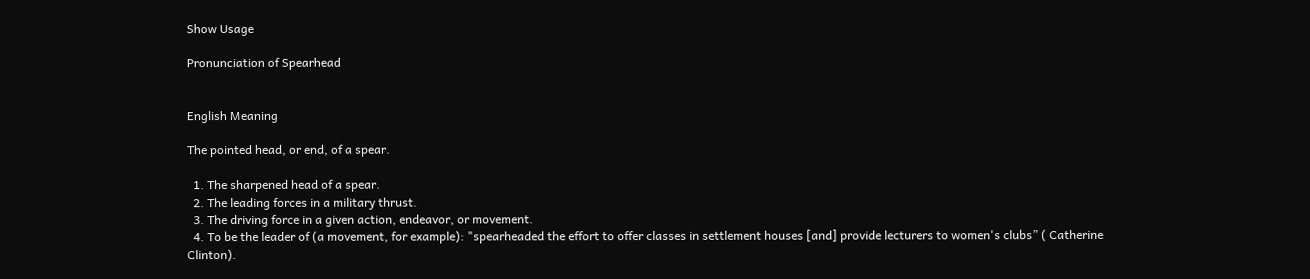Show Usage

Pronunciation of Spearhead


English Meaning

The pointed head, or end, of a spear.

  1. The sharpened head of a spear.
  2. The leading forces in a military thrust.
  3. The driving force in a given action, endeavor, or movement.
  4. To be the leader of (a movement, for example): "spearheaded the effort to offer classes in settlement houses [and] provide lecturers to women's clubs” ( Catherine Clinton).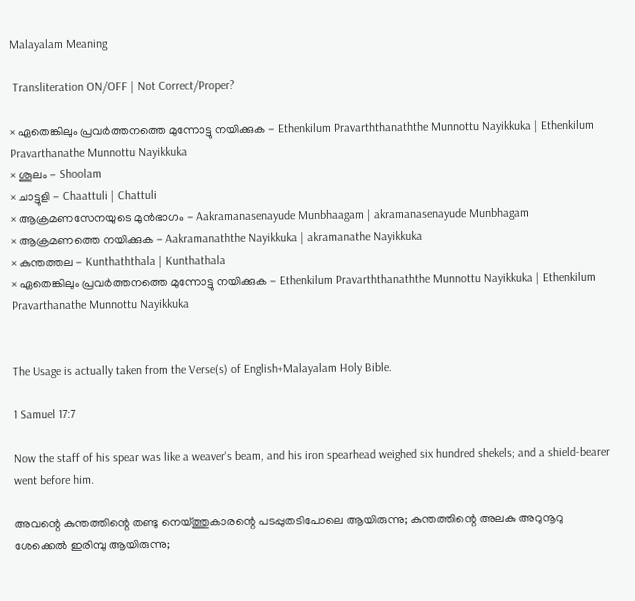Malayalam Meaning

 Transliteration ON/OFF | Not Correct/Proper?

× ഏതെങ്കിലും പ്രവർത്തനത്തെ മുന്നോട്ടു നയിക്കുക - Ethenkilum Pravarththanaththe Munnottu Nayikkuka | Ethenkilum Pravarthanathe Munnottu Nayikkuka
× ശൂലം - Shoolam
× ചാട്ടുളി - Chaattuli | Chattuli
× ആക്രമണസേനയുടെ മുന്‍ഭാഗം - Aakramanasenayude Munbhaagam | akramanasenayude Munbhagam
× ആക്രമണത്തെ നയിക്കുക - Aakramanaththe Nayikkuka | akramanathe Nayikkuka
× കുന്തത്തല - Kunthaththala | Kunthathala
× ഏതെങ്കിലും പ്രവര്‍ത്തനത്തെ മുന്നോട്ടു നയിക്കുക - Ethenkilum Pravarththanaththe Munnottu Nayikkuka | Ethenkilum Pravarthanathe Munnottu Nayikkuka


The Usage is actually taken from the Verse(s) of English+Malayalam Holy Bible.

1 Samuel 17:7

Now the staff of his spear was like a weaver's beam, and his iron spearhead weighed six hundred shekels; and a shield-bearer went before him.

അവന്റെ കുന്തത്തിന്റെ തണ്ടു നെയ്ത്തുകാരന്റെ പടപ്പുതടിപോലെ ആയിരുന്നു; കുന്തത്തിന്റെ അലകു അറുനൂറു ശേക്കെൽ ഇരിമ്പു ആയിരുന്നു;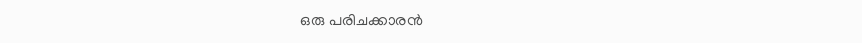ഒരു പരിചക്കാരൻ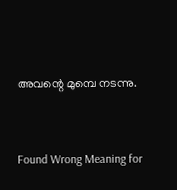അവന്റെ മുമ്പെ നടന്നു.


Found Wrong Meaning for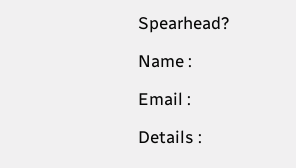Spearhead?

Name :

Email :

Details :